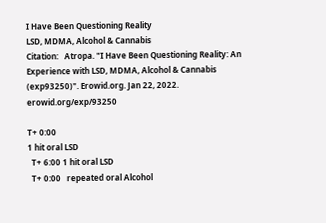I Have Been Questioning Reality
LSD, MDMA, Alcohol & Cannabis
Citation:   Atropa. "I Have Been Questioning Reality: An Experience with LSD, MDMA, Alcohol & Cannabis (exp93250)". Erowid.org. Jan 22, 2022. erowid.org/exp/93250

T+ 0:00
1 hit oral LSD
  T+ 6:00 1 hit oral LSD
  T+ 0:00   repeated oral Alcohol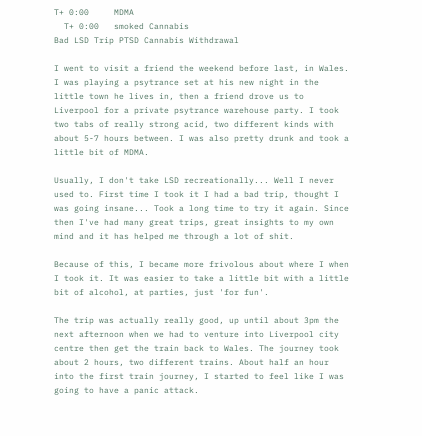T+ 0:00     MDMA
  T+ 0:00   smoked Cannabis
Bad LSD Trip PTSD Cannabis Withdrawal

I went to visit a friend the weekend before last, in Wales. I was playing a psytrance set at his new night in the little town he lives in, then a friend drove us to Liverpool for a private psytrance warehouse party. I took two tabs of really strong acid, two different kinds with about 5-7 hours between. I was also pretty drunk and took a little bit of MDMA.

Usually, I don't take LSD recreationally... Well I never used to. First time I took it I had a bad trip, thought I was going insane... Took a long time to try it again. Since then I've had many great trips, great insights to my own mind and it has helped me through a lot of shit.

Because of this, I became more frivolous about where I when I took it. It was easier to take a little bit with a little bit of alcohol, at parties, just 'for fun'.

The trip was actually really good, up until about 3pm the next afternoon when we had to venture into Liverpool city centre then get the train back to Wales. The journey took about 2 hours, two different trains. About half an hour into the first train journey, I started to feel like I was going to have a panic attack.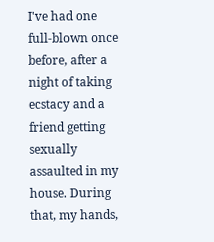I've had one full-blown once before, after a night of taking ecstacy and a friend getting sexually assaulted in my house. During that, my hands,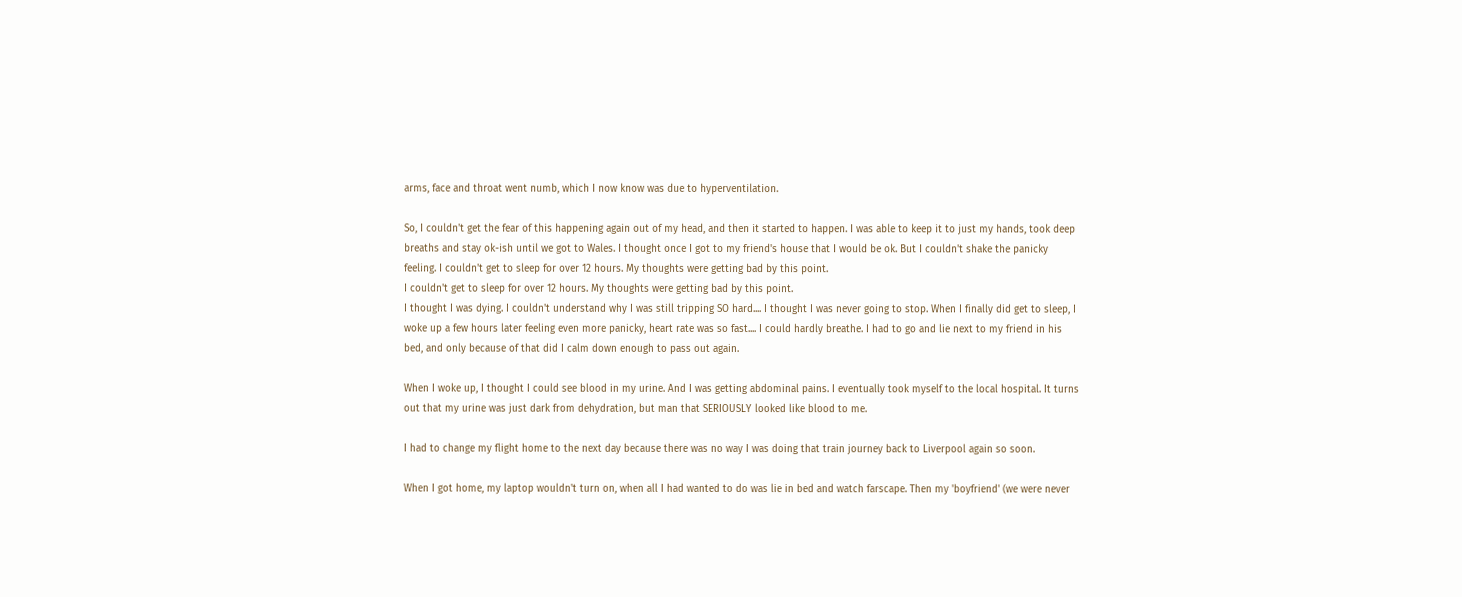arms, face and throat went numb, which I now know was due to hyperventilation.

So, I couldn't get the fear of this happening again out of my head, and then it started to happen. I was able to keep it to just my hands, took deep breaths and stay ok-ish until we got to Wales. I thought once I got to my friend's house that I would be ok. But I couldn't shake the panicky feeling. I couldn't get to sleep for over 12 hours. My thoughts were getting bad by this point.
I couldn't get to sleep for over 12 hours. My thoughts were getting bad by this point.
I thought I was dying. I couldn't understand why I was still tripping SO hard.... I thought I was never going to stop. When I finally did get to sleep, I woke up a few hours later feeling even more panicky, heart rate was so fast.... I could hardly breathe. I had to go and lie next to my friend in his bed, and only because of that did I calm down enough to pass out again.

When I woke up, I thought I could see blood in my urine. And I was getting abdominal pains. I eventually took myself to the local hospital. It turns out that my urine was just dark from dehydration, but man that SERIOUSLY looked like blood to me.

I had to change my flight home to the next day because there was no way I was doing that train journey back to Liverpool again so soon.

When I got home, my laptop wouldn't turn on, when all I had wanted to do was lie in bed and watch farscape. Then my 'boyfriend' (we were never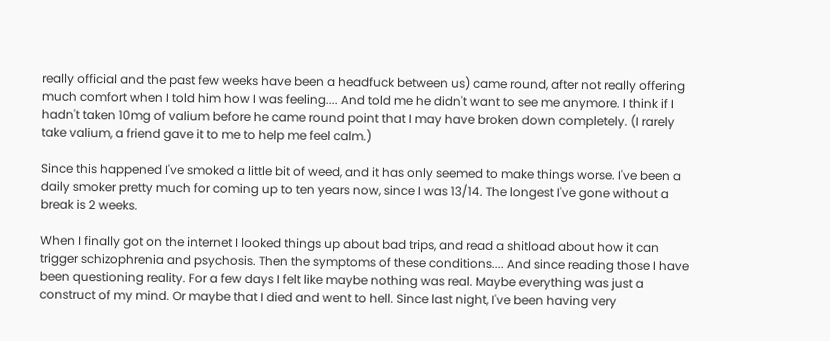really official and the past few weeks have been a headfuck between us) came round, after not really offering much comfort when I told him how I was feeling.... And told me he didn't want to see me anymore. I think if I hadn't taken 10mg of valium before he came round point that I may have broken down completely. (I rarely take valium, a friend gave it to me to help me feel calm.)

Since this happened I've smoked a little bit of weed, and it has only seemed to make things worse. I've been a daily smoker pretty much for coming up to ten years now, since I was 13/14. The longest I've gone without a break is 2 weeks.

When I finally got on the internet I looked things up about bad trips, and read a shitload about how it can trigger schizophrenia and psychosis. Then the symptoms of these conditions.... And since reading those I have been questioning reality. For a few days I felt like maybe nothing was real. Maybe everything was just a construct of my mind. Or maybe that I died and went to hell. Since last night, I've been having very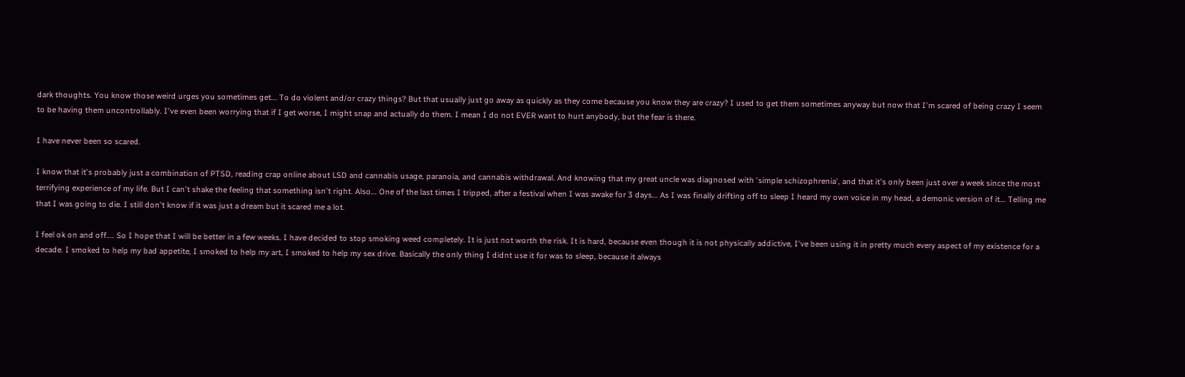dark thoughts. You know those weird urges you sometimes get... To do violent and/or crazy things? But that usually just go away as quickly as they come because you know they are crazy? I used to get them sometimes anyway but now that I'm scared of being crazy I seem to be having them uncontrollably. I've even been worrying that if I get worse, I might snap and actually do them. I mean I do not EVER want to hurt anybody, but the fear is there.

I have never been so scared.

I know that it's probably just a combination of PTSD, reading crap online about LSD and cannabis usage, paranoia, and cannabis withdrawal. And knowing that my great uncle was diagnosed with 'simple schizophrenia', and that it's only been just over a week since the most terrifying experience of my life. But I can't shake the feeling that something isn't right. Also... One of the last times I tripped, after a festival when I was awake for 3 days... As I was finally drifting off to sleep I heard my own voice in my head, a demonic version of it... Telling me that I was going to die. I still don't know if it was just a dream but it scared me a lot.

I feel ok on and off.... So I hope that I will be better in a few weeks. I have decided to stop smoking weed completely. It is just not worth the risk. It is hard, because even though it is not physically addictive, I've been using it in pretty much every aspect of my existence for a decade. I smoked to help my bad appetite, I smoked to help my art, I smoked to help my sex drive. Basically the only thing I didnt use it for was to sleep, because it always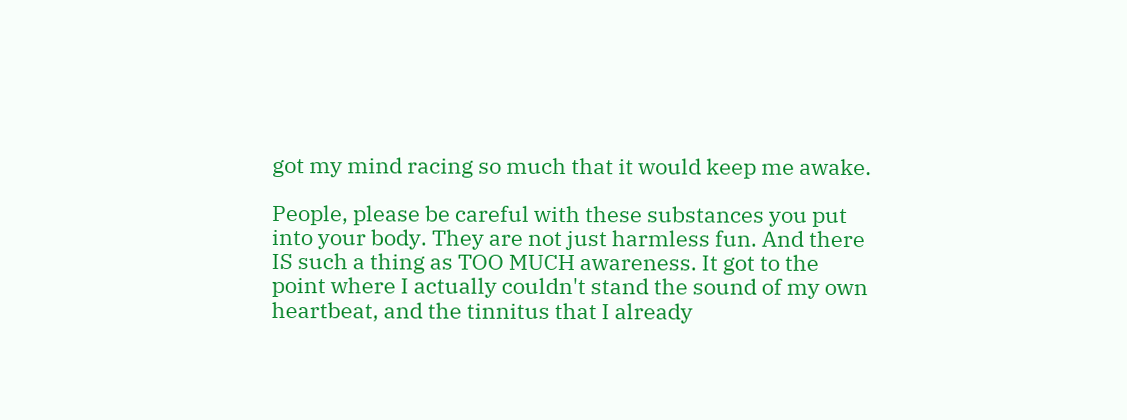got my mind racing so much that it would keep me awake.

People, please be careful with these substances you put into your body. They are not just harmless fun. And there IS such a thing as TOO MUCH awareness. It got to the point where I actually couldn't stand the sound of my own heartbeat, and the tinnitus that I already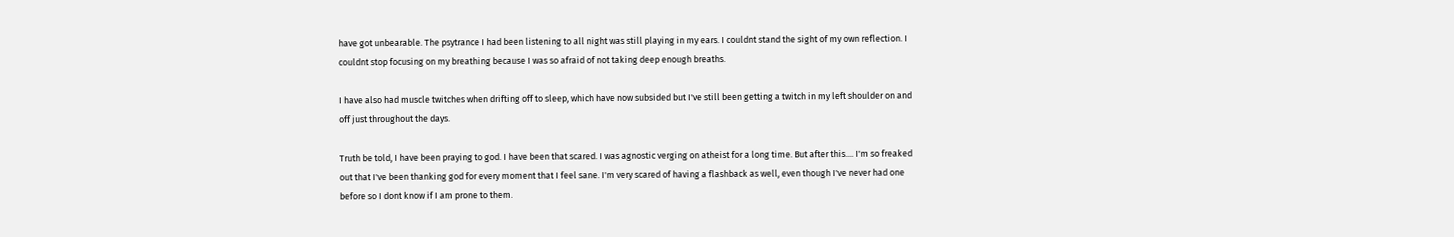have got unbearable. The psytrance I had been listening to all night was still playing in my ears. I couldnt stand the sight of my own reflection. I couldnt stop focusing on my breathing because I was so afraid of not taking deep enough breaths.

I have also had muscle twitches when drifting off to sleep, which have now subsided but I've still been getting a twitch in my left shoulder on and off just throughout the days.

Truth be told, I have been praying to god. I have been that scared. I was agnostic verging on atheist for a long time. But after this.... I'm so freaked out that I've been thanking god for every moment that I feel sane. I'm very scared of having a flashback as well, even though I've never had one before so I dont know if I am prone to them.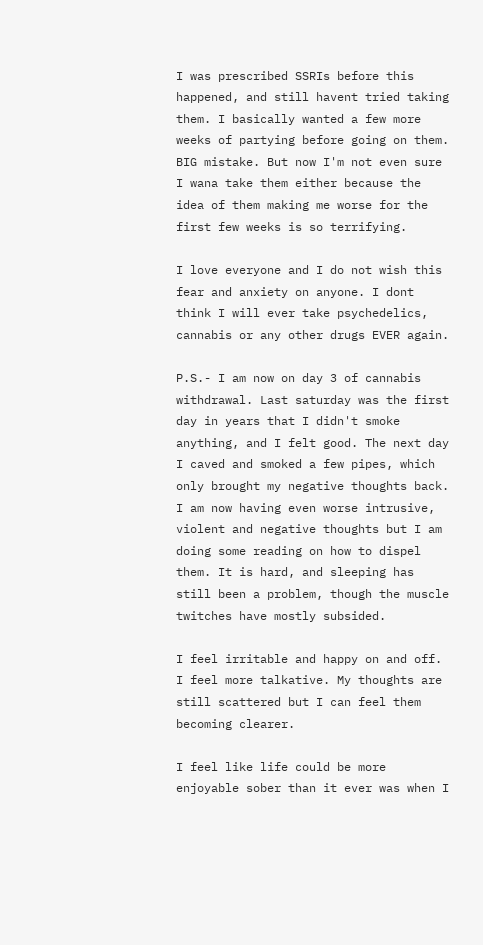I was prescribed SSRIs before this happened, and still havent tried taking them. I basically wanted a few more weeks of partying before going on them. BIG mistake. But now I'm not even sure I wana take them either because the idea of them making me worse for the first few weeks is so terrifying.

I love everyone and I do not wish this fear and anxiety on anyone. I dont think I will ever take psychedelics, cannabis or any other drugs EVER again.

P.S.- I am now on day 3 of cannabis withdrawal. Last saturday was the first day in years that I didn't smoke anything, and I felt good. The next day I caved and smoked a few pipes, which only brought my negative thoughts back. I am now having even worse intrusive, violent and negative thoughts but I am doing some reading on how to dispel them. It is hard, and sleeping has still been a problem, though the muscle twitches have mostly subsided.

I feel irritable and happy on and off. I feel more talkative. My thoughts are still scattered but I can feel them becoming clearer.

I feel like life could be more enjoyable sober than it ever was when I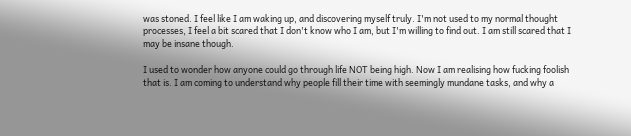was stoned. I feel like I am waking up, and discovering myself truly. I'm not used to my normal thought processes, I feel a bit scared that I don't know who I am, but I'm willing to find out. I am still scared that I may be insane though.

I used to wonder how anyone could go through life NOT being high. Now I am realising how fucking foolish that is. I am coming to understand why people fill their time with seemingly mundane tasks, and why a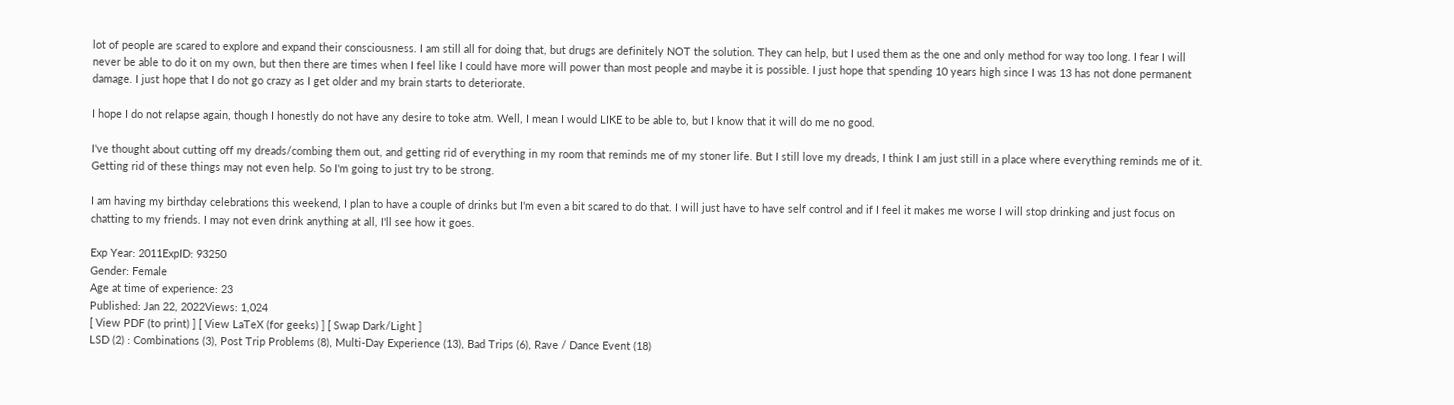lot of people are scared to explore and expand their consciousness. I am still all for doing that, but drugs are definitely NOT the solution. They can help, but I used them as the one and only method for way too long. I fear I will never be able to do it on my own, but then there are times when I feel like I could have more will power than most people and maybe it is possible. I just hope that spending 10 years high since I was 13 has not done permanent damage. I just hope that I do not go crazy as I get older and my brain starts to deteriorate.

I hope I do not relapse again, though I honestly do not have any desire to toke atm. Well, I mean I would LIKE to be able to, but I know that it will do me no good.

I've thought about cutting off my dreads/combing them out, and getting rid of everything in my room that reminds me of my stoner life. But I still love my dreads, I think I am just still in a place where everything reminds me of it. Getting rid of these things may not even help. So I'm going to just try to be strong.

I am having my birthday celebrations this weekend, I plan to have a couple of drinks but I'm even a bit scared to do that. I will just have to have self control and if I feel it makes me worse I will stop drinking and just focus on chatting to my friends. I may not even drink anything at all, I'll see how it goes.

Exp Year: 2011ExpID: 93250
Gender: Female
Age at time of experience: 23
Published: Jan 22, 2022Views: 1,024
[ View PDF (to print) ] [ View LaTeX (for geeks) ] [ Swap Dark/Light ]
LSD (2) : Combinations (3), Post Trip Problems (8), Multi-Day Experience (13), Bad Trips (6), Rave / Dance Event (18)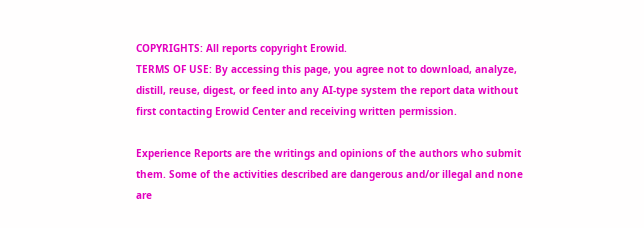COPYRIGHTS: All reports copyright Erowid.
TERMS OF USE: By accessing this page, you agree not to download, analyze, distill, reuse, digest, or feed into any AI-type system the report data without first contacting Erowid Center and receiving written permission.

Experience Reports are the writings and opinions of the authors who submit them. Some of the activities described are dangerous and/or illegal and none are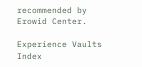recommended by Erowid Center.

Experience Vaults Index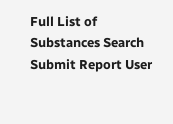Full List of Substances Search Submit Report User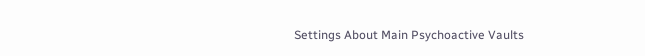Settings About Main Psychoactive Vaults